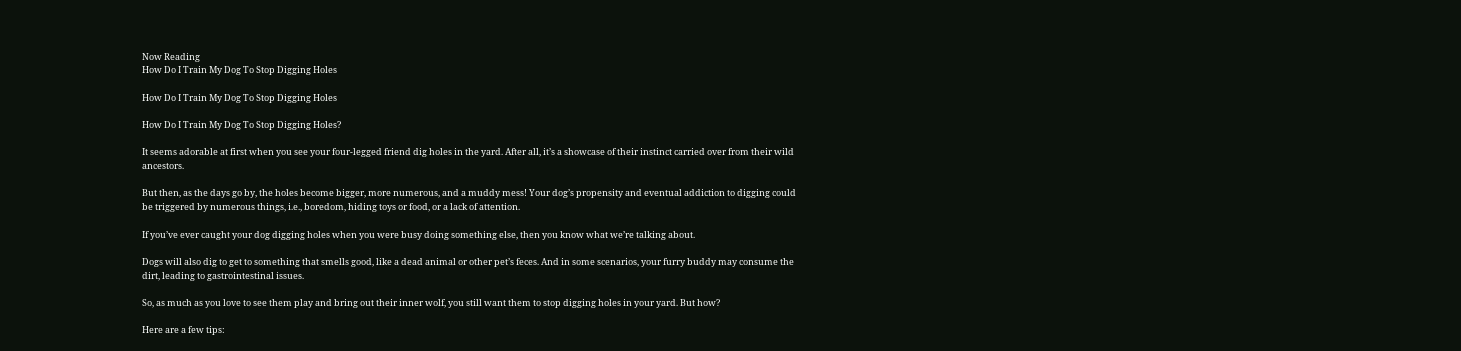Now Reading
How Do I Train My Dog To Stop Digging Holes

How Do I Train My Dog To Stop Digging Holes

How Do I Train My Dog To Stop Digging Holes?

It seems adorable at first when you see your four-legged friend dig holes in the yard. After all, it’s a showcase of their instinct carried over from their wild ancestors.

But then, as the days go by, the holes become bigger, more numerous, and a muddy mess! Your dog’s propensity and eventual addiction to digging could be triggered by numerous things, i.e., boredom, hiding toys or food, or a lack of attention.

If you’ve ever caught your dog digging holes when you were busy doing something else, then you know what we’re talking about.

Dogs will also dig to get to something that smells good, like a dead animal or other pet’s feces. And in some scenarios, your furry buddy may consume the dirt, leading to gastrointestinal issues.

So, as much as you love to see them play and bring out their inner wolf, you still want them to stop digging holes in your yard. But how?

Here are a few tips: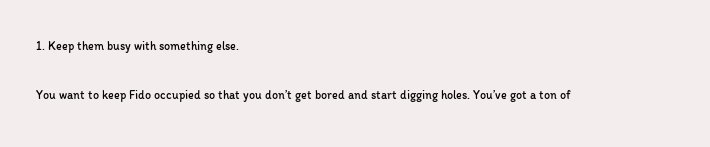1. Keep them busy with something else.

You want to keep Fido occupied so that you don’t get bored and start digging holes. You’ve got a ton of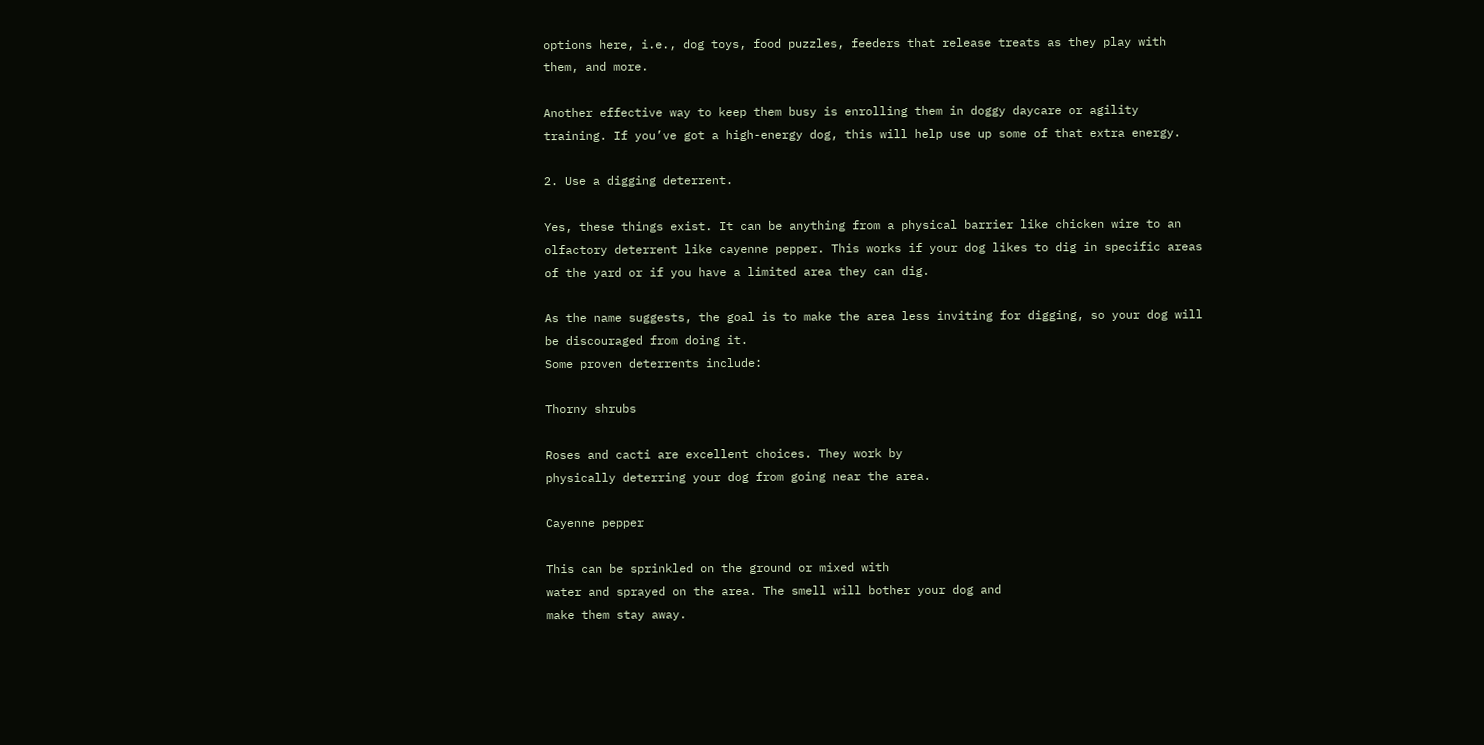options here, i.e., dog toys, food puzzles, feeders that release treats as they play with them, and more.

Another effective way to keep them busy is enrolling them in doggy daycare or agility training. If you’ve got a high-energy dog, this will help use up some of that extra energy.

2. Use a digging deterrent.

Yes, these things exist. It can be anything from a physical barrier like chicken wire to an olfactory deterrent like cayenne pepper. This works if your dog likes to dig in specific areas of the yard or if you have a limited area they can dig.

As the name suggests, the goal is to make the area less inviting for digging, so your dog will be discouraged from doing it.
Some proven deterrents include:

Thorny shrubs

Roses and cacti are excellent choices. They work by
physically deterring your dog from going near the area.

Cayenne pepper

This can be sprinkled on the ground or mixed with
water and sprayed on the area. The smell will bother your dog and
make them stay away.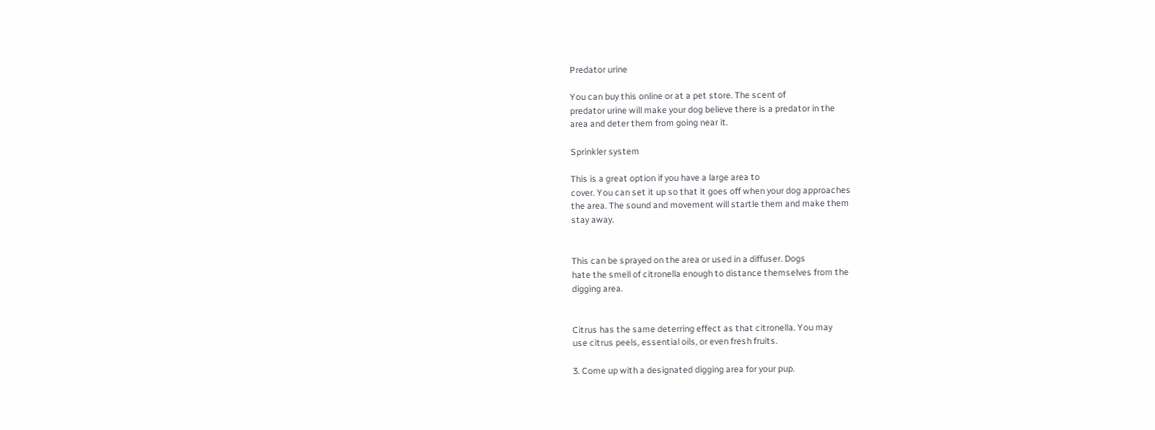Predator urine

You can buy this online or at a pet store. The scent of
predator urine will make your dog believe there is a predator in the
area and deter them from going near it.

Sprinkler system

This is a great option if you have a large area to
cover. You can set it up so that it goes off when your dog approaches
the area. The sound and movement will startle them and make them
stay away.


This can be sprayed on the area or used in a diffuser. Dogs
hate the smell of citronella enough to distance themselves from the
digging area.


Citrus has the same deterring effect as that citronella. You may
use citrus peels, essential oils, or even fresh fruits.

3. Come up with a designated digging area for your pup.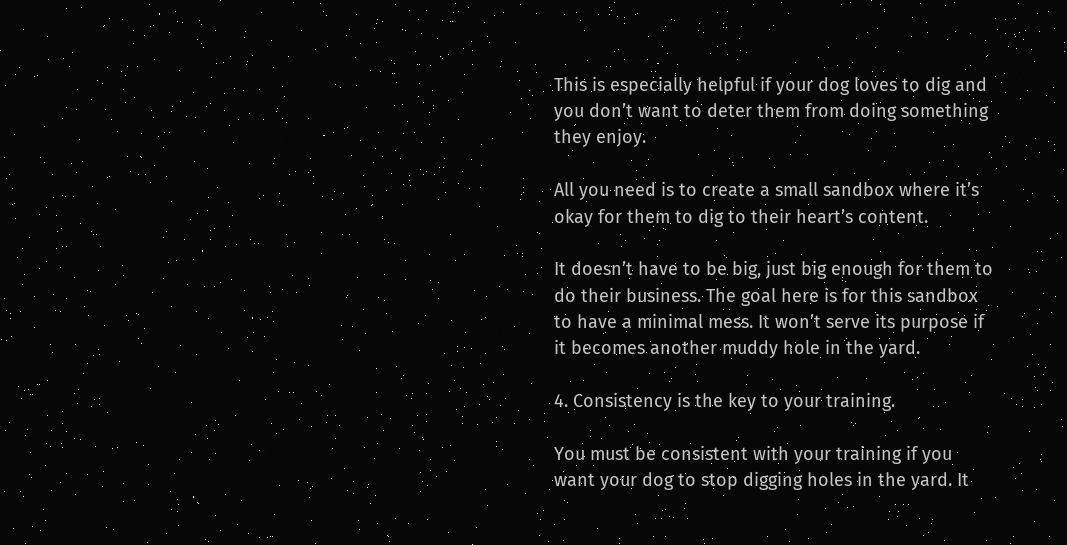This is especially helpful if your dog loves to dig and you don’t want to deter them from doing something they enjoy.

All you need is to create a small sandbox where it’s okay for them to dig to their heart’s content.

It doesn’t have to be big, just big enough for them to do their business. The goal here is for this sandbox to have a minimal mess. It won’t serve its purpose if it becomes another muddy hole in the yard.

4. Consistency is the key to your training.

You must be consistent with your training if you want your dog to stop digging holes in the yard. It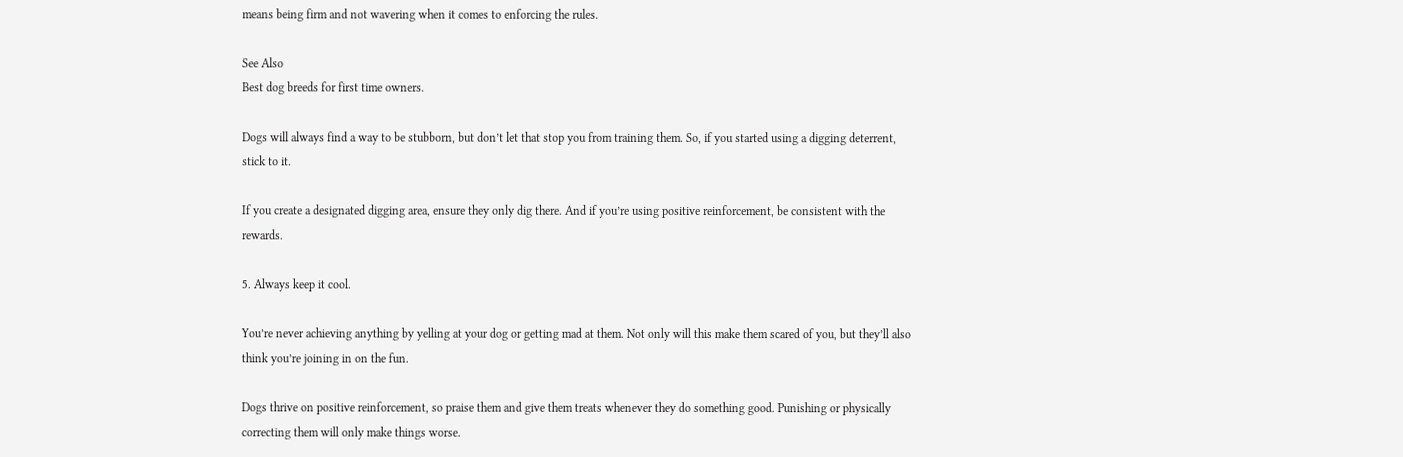means being firm and not wavering when it comes to enforcing the rules.

See Also
Best dog breeds for first time owners.

Dogs will always find a way to be stubborn, but don’t let that stop you from training them. So, if you started using a digging deterrent, stick to it.

If you create a designated digging area, ensure they only dig there. And if you’re using positive reinforcement, be consistent with the rewards.

5. Always keep it cool.

You’re never achieving anything by yelling at your dog or getting mad at them. Not only will this make them scared of you, but they’ll also think you’re joining in on the fun.

Dogs thrive on positive reinforcement, so praise them and give them treats whenever they do something good. Punishing or physically correcting them will only make things worse.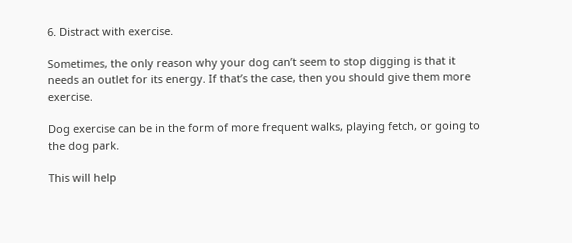6. Distract with exercise.

Sometimes, the only reason why your dog can’t seem to stop digging is that it needs an outlet for its energy. If that’s the case, then you should give them more exercise.

Dog exercise can be in the form of more frequent walks, playing fetch, or going to the dog park.

This will help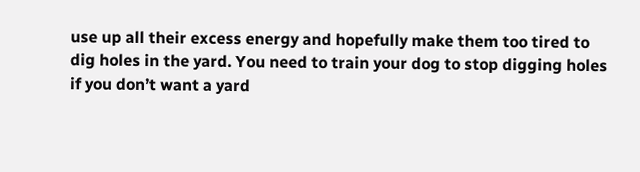use up all their excess energy and hopefully make them too tired to dig holes in the yard. You need to train your dog to stop digging holes if you don’t want a yard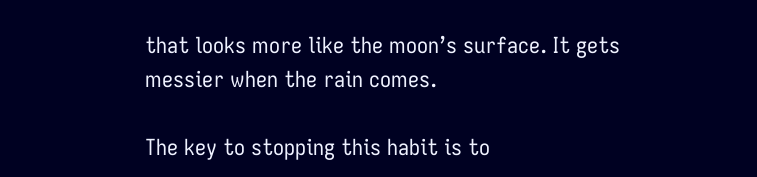that looks more like the moon’s surface. It gets messier when the rain comes.

The key to stopping this habit is to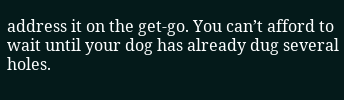address it on the get-go. You can’t afford to wait until your dog has already dug several holes.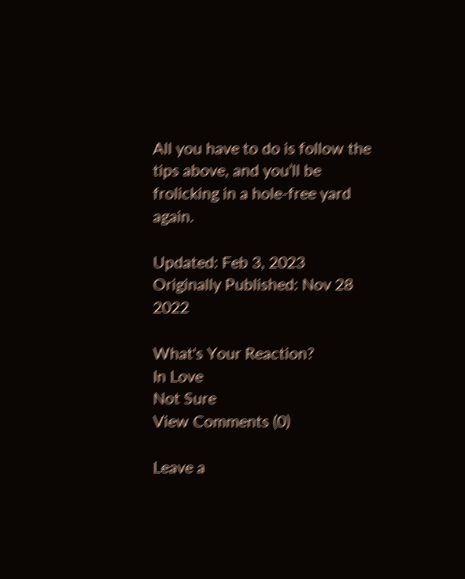All you have to do is follow the tips above, and you’ll be frolicking in a hole-free yard again.

Updated: Feb 3, 2023
Originally Published: Nov 28 2022

What's Your Reaction?
In Love
Not Sure
View Comments (0)

Leave a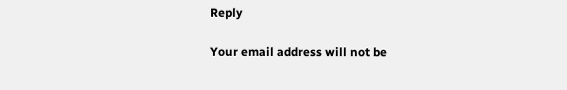Reply

Your email address will not be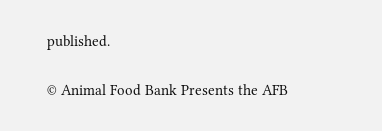published.

© Animal Food Bank Presents the AFB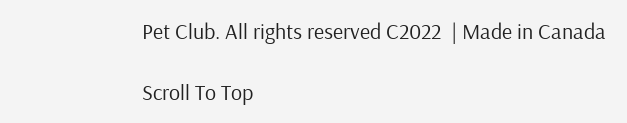Pet Club. All rights reserved C2022  | Made in Canada

Scroll To Top